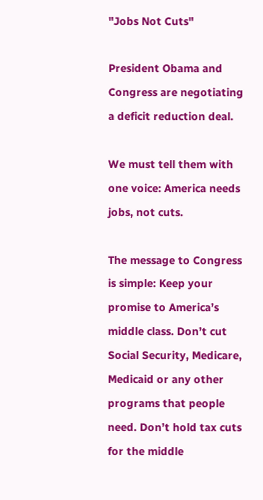"Jobs Not Cuts"

President Obama and Congress are negotiating a deficit reduction deal.

We must tell them with one voice: America needs jobs, not cuts.

The message to Congress is simple: Keep your promise to America’s middle class. Don’t cut Social Security, Medicare, Medicaid or any other programs that people need. Don’t hold tax cuts for the middle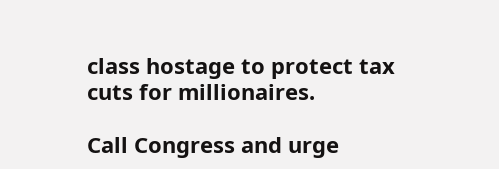class hostage to protect tax cuts for millionaires.

Call Congress and urge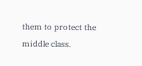them to protect the middle class.